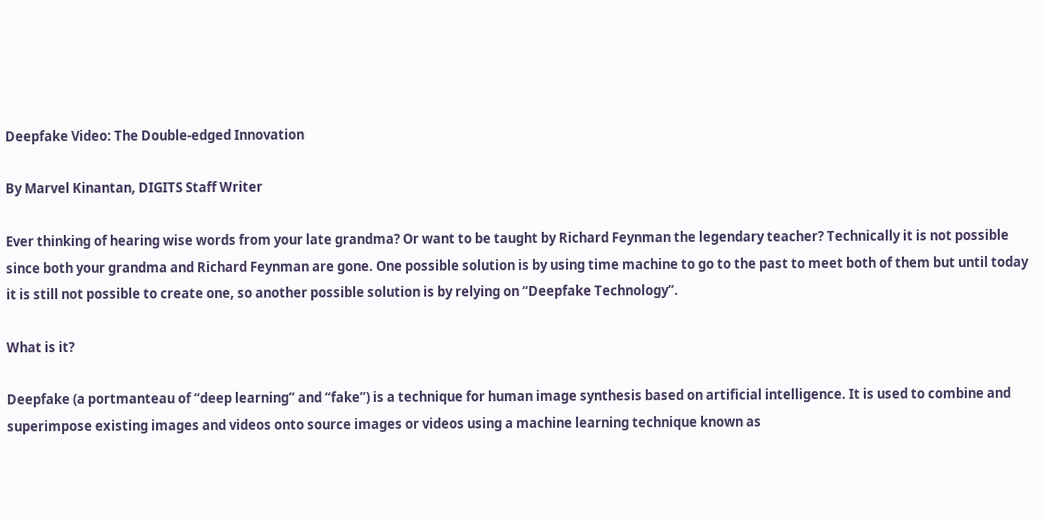Deepfake Video: The Double-edged Innovation

By Marvel Kinantan, DIGITS Staff Writer

Ever thinking of hearing wise words from your late grandma? Or want to be taught by Richard Feynman the legendary teacher? Technically it is not possible since both your grandma and Richard Feynman are gone. One possible solution is by using time machine to go to the past to meet both of them but until today it is still not possible to create one, so another possible solution is by relying on “Deepfake Technology”.

What is it?

Deepfake (a portmanteau of “deep learning” and “fake”) is a technique for human image synthesis based on artificial intelligence. It is used to combine and superimpose existing images and videos onto source images or videos using a machine learning technique known as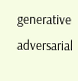generative adversarial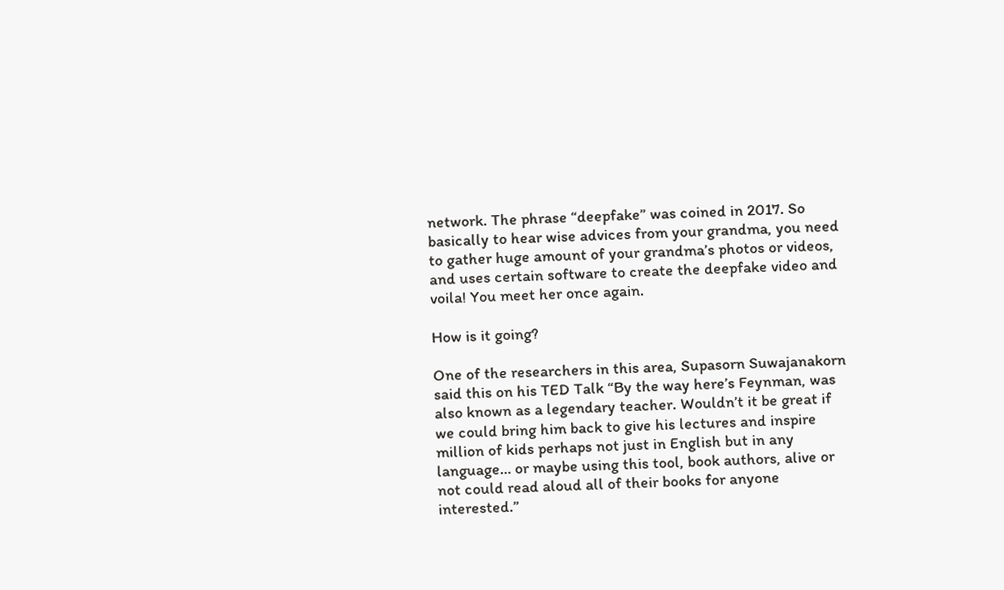network. The phrase “deepfake” was coined in 2017. So basically to hear wise advices from your grandma, you need to gather huge amount of your grandma’s photos or videos, and uses certain software to create the deepfake video and voila! You meet her once again.

How is it going?

One of the researchers in this area, Supasorn Suwajanakorn said this on his TED Talk “By the way here’s Feynman, was also known as a legendary teacher. Wouldn’t it be great if we could bring him back to give his lectures and inspire million of kids perhaps not just in English but in any language… or maybe using this tool, book authors, alive or not could read aloud all of their books for anyone interested.”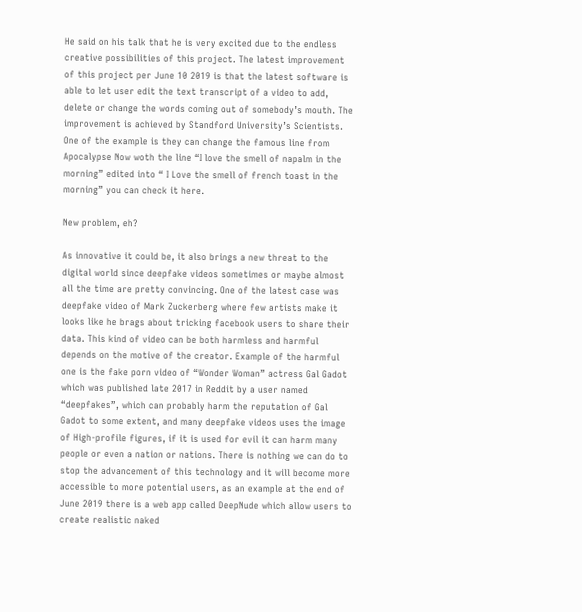He said on his talk that he is very excited due to the endless creative possibilities of this project. The latest improvement of this project per June 10 2019 is that the latest software is able to let user edit the text transcript of a video to add, delete or change the words coming out of somebody’s mouth. The improvement is achieved by Standford University’s Scientists. One of the example is they can change the famous line from Apocalypse Now woth the line “I love the smell of napalm in the morning” edited into “ I Love the smell of french toast in the morning” you can check it here.

New problem, eh?

As innovative it could be, it also brings a new threat to the digital world since deepfake videos sometimes or maybe almost all the time are pretty convincing. One of the latest case was deepfake video of Mark Zuckerberg where few artists make it looks like he brags about tricking facebook users to share their data. This kind of video can be both harmless and harmful depends on the motive of the creator. Example of the harmful one is the fake porn video of “Wonder Woman” actress Gal Gadot which was published late 2017 in Reddit by a user named “deepfakes”, which can probably harm the reputation of Gal Gadot to some extent, and many deepfake videos uses the image of High-profile figures, if it is used for evil it can harm many people or even a nation or nations. There is nothing we can do to stop the advancement of this technology and it will become more accessible to more potential users, as an example at the end of June 2019 there is a web app called DeepNude which allow users to create realistic naked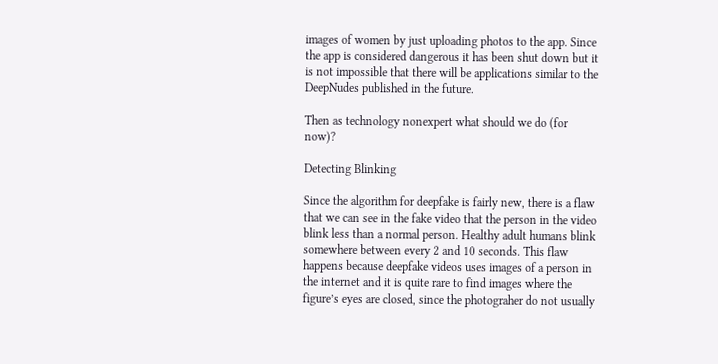images of women by just uploading photos to the app. Since the app is considered dangerous it has been shut down but it is not impossible that there will be applications similar to the DeepNudes published in the future.

Then as technology nonexpert what should we do (for now)?

Detecting Blinking

Since the algorithm for deepfake is fairly new, there is a flaw that we can see in the fake video that the person in the video blink less than a normal person. Healthy adult humans blink somewhere between every 2 and 10 seconds. This flaw happens because deepfake videos uses images of a person in the internet and it is quite rare to find images where the figure’s eyes are closed, since the photograher do not usually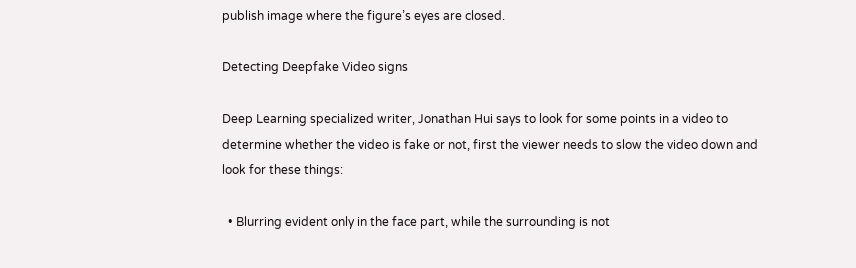publish image where the figure’s eyes are closed.

Detecting Deepfake Video signs

Deep Learning specialized writer, Jonathan Hui says to look for some points in a video to determine whether the video is fake or not, first the viewer needs to slow the video down and look for these things:

  • Blurring evident only in the face part, while the surrounding is not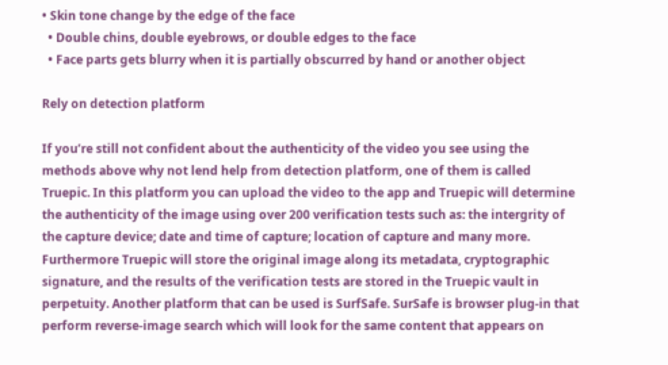• Skin tone change by the edge of the face
  • Double chins, double eyebrows, or double edges to the face
  • Face parts gets blurry when it is partially obscurred by hand or another object

Rely on detection platform

If you’re still not confident about the authenticity of the video you see using the methods above why not lend help from detection platform, one of them is called Truepic. In this platform you can upload the video to the app and Truepic will determine the authenticity of the image using over 200 verification tests such as: the intergrity of the capture device; date and time of capture; location of capture and many more. Furthermore Truepic will store the original image along its metadata, cryptographic signature, and the results of the verification tests are stored in the Truepic vault in perpetuity. Another platform that can be used is SurfSafe. SurSafe is browser plug-in that perform reverse-image search which will look for the same content that appears on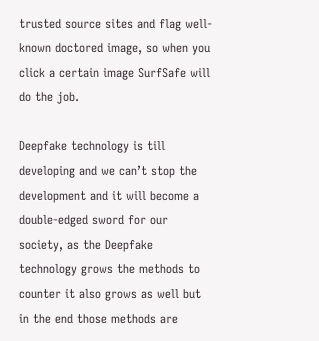trusted source sites and flag well-known doctored image, so when you click a certain image SurfSafe will do the job.

Deepfake technology is till developing and we can’t stop the development and it will become a double-edged sword for our society, as the Deepfake technology grows the methods to counter it also grows as well but in the end those methods are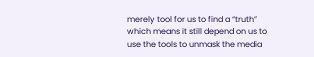merely tool for us to find a “truth” which means it still depend on us to use the tools to unmask the media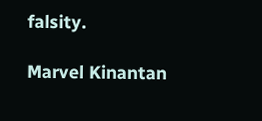falsity.

Marvel Kinantan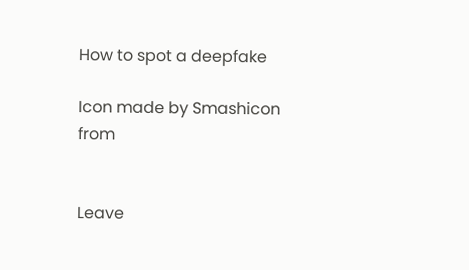How to spot a deepfake

Icon made by Smashicon from


Leave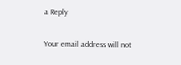a Reply

Your email address will not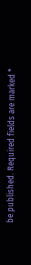be published. Required fields are marked *